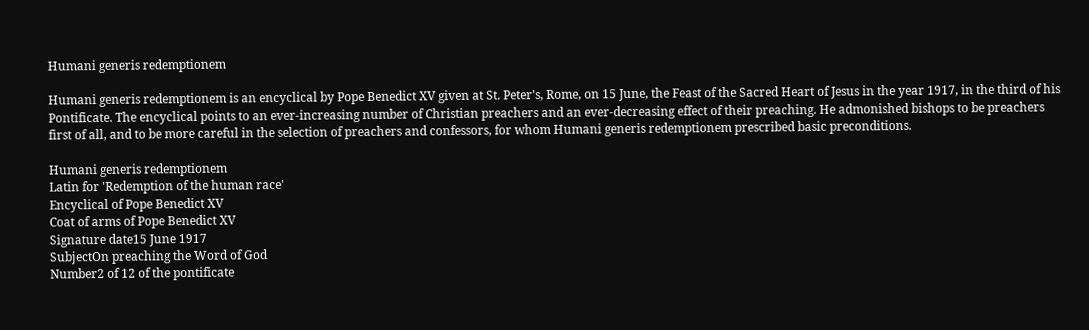Humani generis redemptionem

Humani generis redemptionem is an encyclical by Pope Benedict XV given at St. Peter's, Rome, on 15 June, the Feast of the Sacred Heart of Jesus in the year 1917, in the third of his Pontificate. The encyclical points to an ever-increasing number of Christian preachers and an ever-decreasing effect of their preaching. He admonished bishops to be preachers first of all, and to be more careful in the selection of preachers and confessors, for whom Humani generis redemptionem prescribed basic preconditions.

Humani generis redemptionem
Latin for 'Redemption of the human race'
Encyclical of Pope Benedict XV
Coat of arms of Pope Benedict XV
Signature date15 June 1917
SubjectOn preaching the Word of God
Number2 of 12 of the pontificate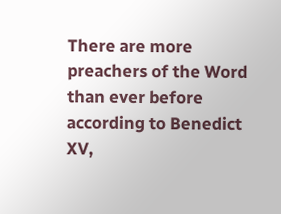There are more preachers of the Word than ever before according to Benedict XV,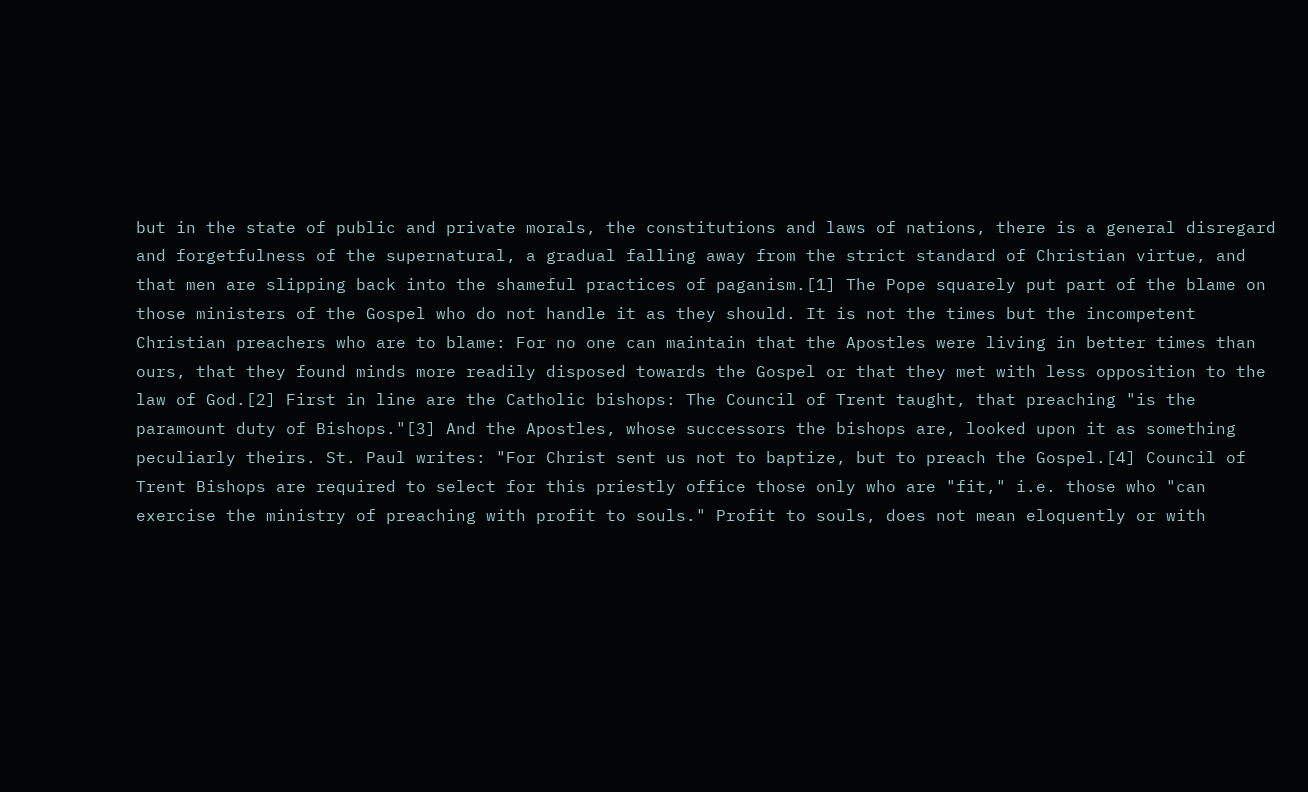but in the state of public and private morals, the constitutions and laws of nations, there is a general disregard and forgetfulness of the supernatural, a gradual falling away from the strict standard of Christian virtue, and that men are slipping back into the shameful practices of paganism.[1] The Pope squarely put part of the blame on those ministers of the Gospel who do not handle it as they should. It is not the times but the incompetent Christian preachers who are to blame: For no one can maintain that the Apostles were living in better times than ours, that they found minds more readily disposed towards the Gospel or that they met with less opposition to the law of God.[2] First in line are the Catholic bishops: The Council of Trent taught, that preaching "is the paramount duty of Bishops."[3] And the Apostles, whose successors the bishops are, looked upon it as something peculiarly theirs. St. Paul writes: "For Christ sent us not to baptize, but to preach the Gospel.[4] Council of Trent Bishops are required to select for this priestly office those only who are "fit," i.e. those who "can exercise the ministry of preaching with profit to souls." Profit to souls, does not mean eloquently or with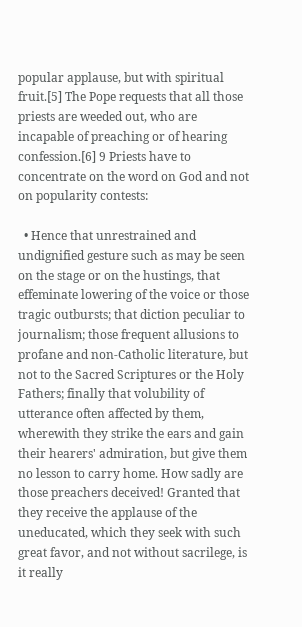popular applause, but with spiritual fruit.[5] The Pope requests that all those priests are weeded out, who are incapable of preaching or of hearing confession.[6] 9 Priests have to concentrate on the word on God and not on popularity contests:

  • Hence that unrestrained and undignified gesture such as may be seen on the stage or on the hustings, that effeminate lowering of the voice or those tragic outbursts; that diction peculiar to journalism; those frequent allusions to profane and non-Catholic literature, but not to the Sacred Scriptures or the Holy Fathers; finally that volubility of utterance often affected by them, wherewith they strike the ears and gain their hearers' admiration, but give them no lesson to carry home. How sadly are those preachers deceived! Granted that they receive the applause of the uneducated, which they seek with such great favor, and not without sacrilege, is it really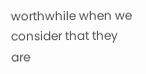worthwhile when we consider that they are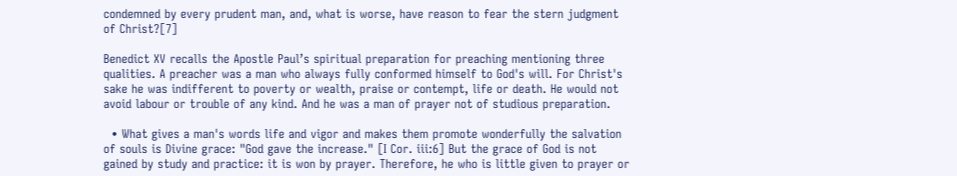condemned by every prudent man, and, what is worse, have reason to fear the stern judgment of Christ?[7]

Benedict XV recalls the Apostle Paul’s spiritual preparation for preaching mentioning three qualities. A preacher was a man who always fully conformed himself to God's will. For Christ's sake he was indifferent to poverty or wealth, praise or contempt, life or death. He would not avoid labour or trouble of any kind. And he was a man of prayer not of studious preparation.

  • What gives a man's words life and vigor and makes them promote wonderfully the salvation of souls is Divine grace: "God gave the increase." [I Cor. iii:6] But the grace of God is not gained by study and practice: it is won by prayer. Therefore, he who is little given to prayer or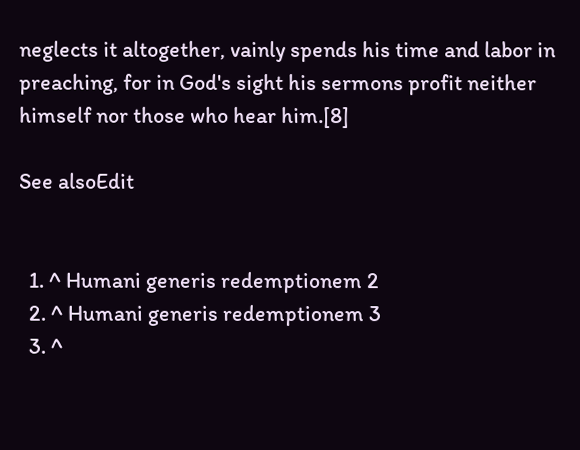neglects it altogether, vainly spends his time and labor in preaching, for in God's sight his sermons profit neither himself nor those who hear him.[8]

See alsoEdit


  1. ^ Humani generis redemptionem 2
  2. ^ Humani generis redemptionem 3
  3. ^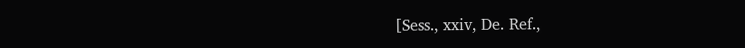[Sess., xxiv, De. Ref.,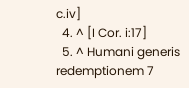c.iv]
  4. ^ [I Cor. i:17]
  5. ^ Humani generis redemptionem 7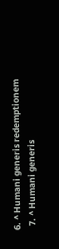6. ^ Humani generis redemptionem
  7. ^ Humani generis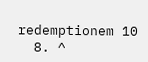redemptionem 10
  8. ^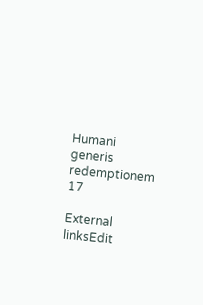Humani generis redemptionem 17

External linksEdit